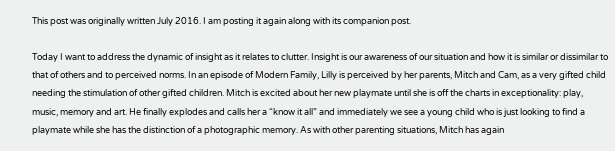This post was originally written July 2016. I am posting it again along with its companion post.

Today I want to address the dynamic of insight as it relates to clutter. Insight is our awareness of our situation and how it is similar or dissimilar to that of others and to perceived norms. In an episode of Modern Family, Lilly is perceived by her parents, Mitch and Cam, as a very gifted child needing the stimulation of other gifted children. Mitch is excited about her new playmate until she is off the charts in exceptionality: play, music, memory and art. He finally explodes and calls her a “know it all” and immediately we see a young child who is just looking to find a playmate while she has the distinction of a photographic memory. As with other parenting situations, Mitch has again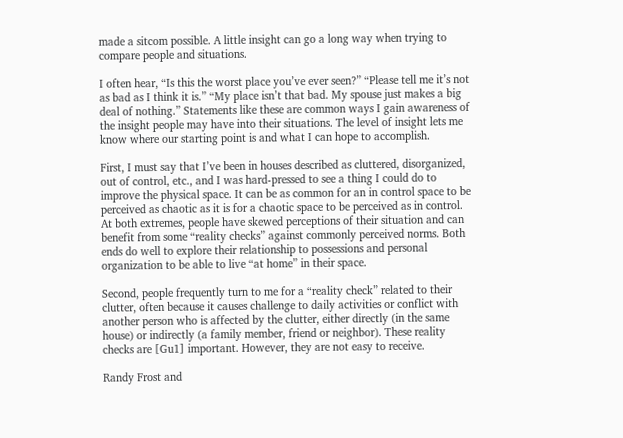made a sitcom possible. A little insight can go a long way when trying to compare people and situations.

I often hear, “Is this the worst place you’ve ever seen?” “Please tell me it’s not as bad as I think it is.” “My place isn’t that bad. My spouse just makes a big deal of nothing.” Statements like these are common ways I gain awareness of the insight people may have into their situations. The level of insight lets me know where our starting point is and what I can hope to accomplish.

First, I must say that I’ve been in houses described as cluttered, disorganized, out of control, etc., and I was hard-pressed to see a thing I could do to improve the physical space. It can be as common for an in control space to be perceived as chaotic as it is for a chaotic space to be perceived as in control. At both extremes, people have skewed perceptions of their situation and can benefit from some “reality checks” against commonly perceived norms. Both ends do well to explore their relationship to possessions and personal organization to be able to live “at home” in their space.

Second, people frequently turn to me for a “reality check” related to their clutter, often because it causes challenge to daily activities or conflict with another person who is affected by the clutter, either directly (in the same house) or indirectly (a family member, friend or neighbor). These reality checks are [Gu1] important. However, they are not easy to receive.

Randy Frost and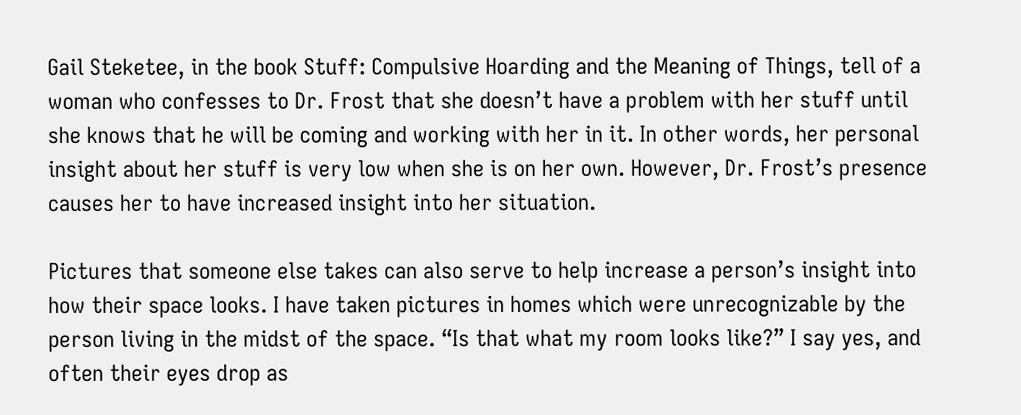Gail Steketee, in the book Stuff: Compulsive Hoarding and the Meaning of Things, tell of a woman who confesses to Dr. Frost that she doesn’t have a problem with her stuff until she knows that he will be coming and working with her in it. In other words, her personal insight about her stuff is very low when she is on her own. However, Dr. Frost’s presence causes her to have increased insight into her situation.

Pictures that someone else takes can also serve to help increase a person’s insight into how their space looks. I have taken pictures in homes which were unrecognizable by the person living in the midst of the space. “Is that what my room looks like?” I say yes, and often their eyes drop as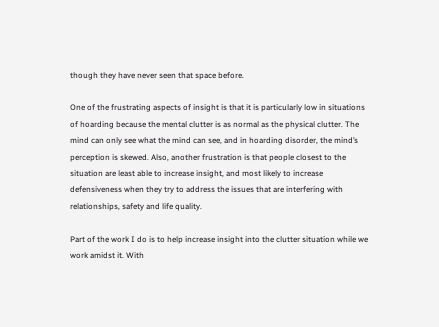though they have never seen that space before.

One of the frustrating aspects of insight is that it is particularly low in situations of hoarding because the mental clutter is as normal as the physical clutter. The mind can only see what the mind can see, and in hoarding disorder, the mind’s perception is skewed. Also, another frustration is that people closest to the situation are least able to increase insight, and most likely to increase defensiveness when they try to address the issues that are interfering with relationships, safety and life quality.

Part of the work I do is to help increase insight into the clutter situation while we work amidst it. With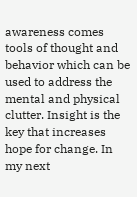awareness comes tools of thought and behavior which can be used to address the mental and physical clutter. Insight is the key that increases hope for change. In my next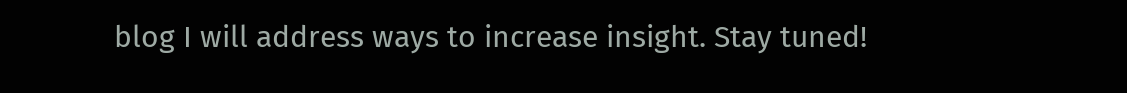blog I will address ways to increase insight. Stay tuned!